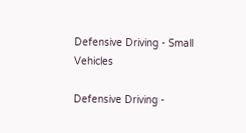Defensive Driving - Small Vehicles

Defensive Driving -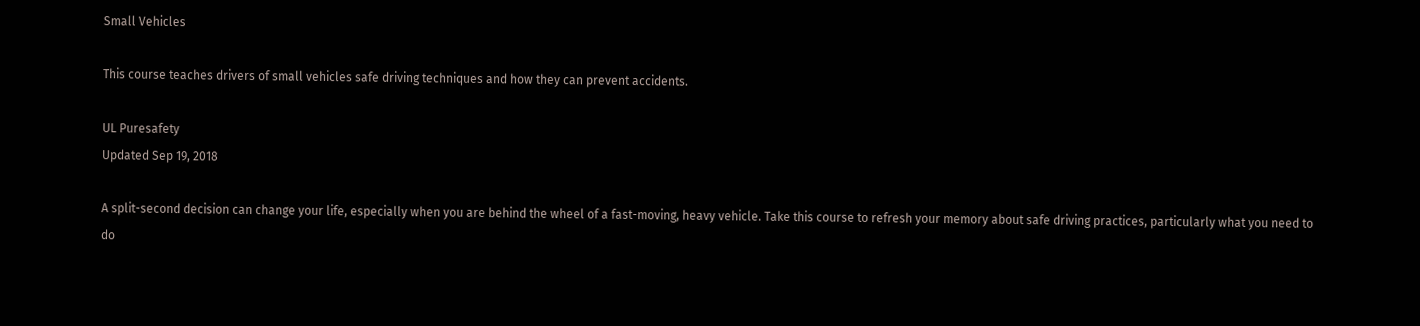Small Vehicles

This course teaches drivers of small vehicles safe driving techniques and how they can prevent accidents.

UL Puresafety
Updated Sep 19, 2018

A split-second decision can change your life, especially when you are behind the wheel of a fast-moving, heavy vehicle. Take this course to refresh your memory about safe driving practices, particularly what you need to do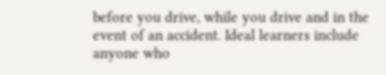before you drive, while you drive and in the event of an accident. Ideal learners include anyone who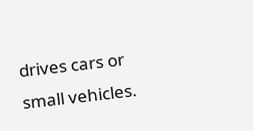drives cars or small vehicles.